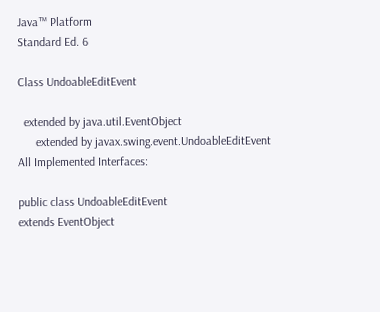Java™ Platform
Standard Ed. 6

Class UndoableEditEvent

  extended by java.util.EventObject
      extended by javax.swing.event.UndoableEditEvent
All Implemented Interfaces:

public class UndoableEditEvent
extends EventObject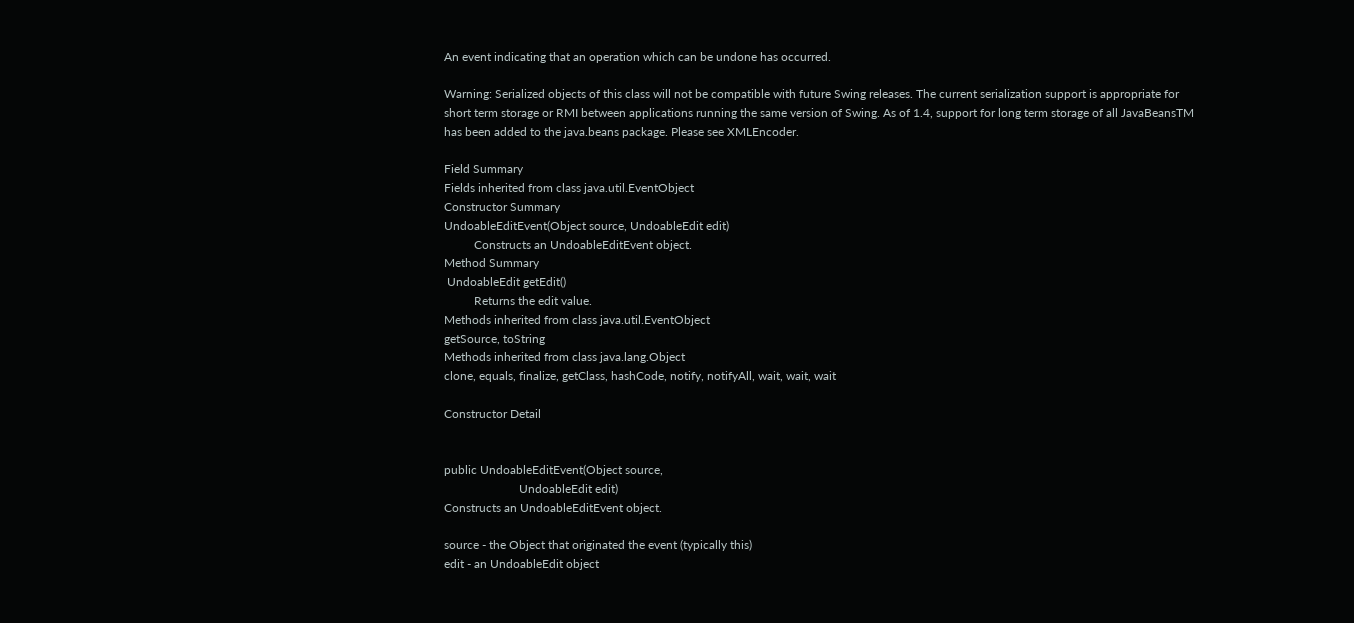An event indicating that an operation which can be undone has occurred.

Warning: Serialized objects of this class will not be compatible with future Swing releases. The current serialization support is appropriate for short term storage or RMI between applications running the same version of Swing. As of 1.4, support for long term storage of all JavaBeansTM has been added to the java.beans package. Please see XMLEncoder.

Field Summary
Fields inherited from class java.util.EventObject
Constructor Summary
UndoableEditEvent(Object source, UndoableEdit edit)
          Constructs an UndoableEditEvent object.
Method Summary
 UndoableEdit getEdit()
          Returns the edit value.
Methods inherited from class java.util.EventObject
getSource, toString
Methods inherited from class java.lang.Object
clone, equals, finalize, getClass, hashCode, notify, notifyAll, wait, wait, wait

Constructor Detail


public UndoableEditEvent(Object source,
                         UndoableEdit edit)
Constructs an UndoableEditEvent object.

source - the Object that originated the event (typically this)
edit - an UndoableEdit object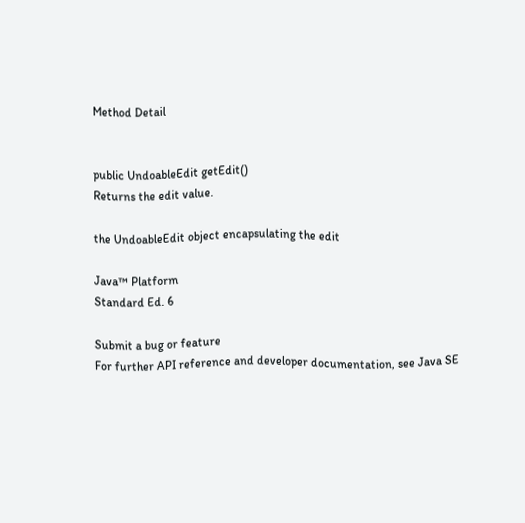Method Detail


public UndoableEdit getEdit()
Returns the edit value.

the UndoableEdit object encapsulating the edit

Java™ Platform
Standard Ed. 6

Submit a bug or feature
For further API reference and developer documentation, see Java SE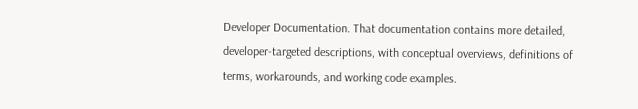Developer Documentation. That documentation contains more detailed, developer-targeted descriptions, with conceptual overviews, definitions of terms, workarounds, and working code examples.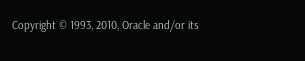Copyright © 1993, 2010, Oracle and/or its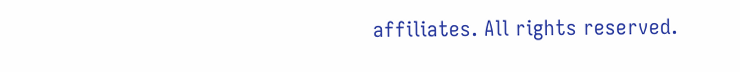affiliates. All rights reserved.